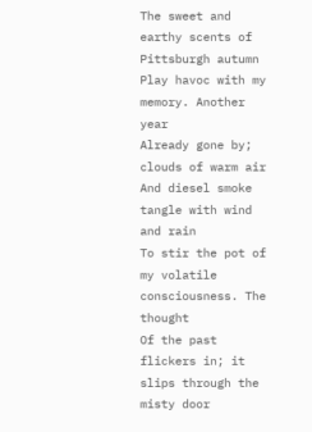The sweet and earthy scents of Pittsburgh autumn
Play havoc with my memory. Another year
Already gone by; clouds of warm air
And diesel smoke tangle with wind and rain
To stir the pot of my volatile consciousness. The thought
Of the past flickers in; it slips through the misty door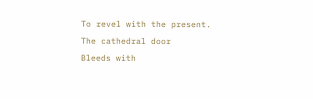To revel with the present. The cathedral door
Bleeds with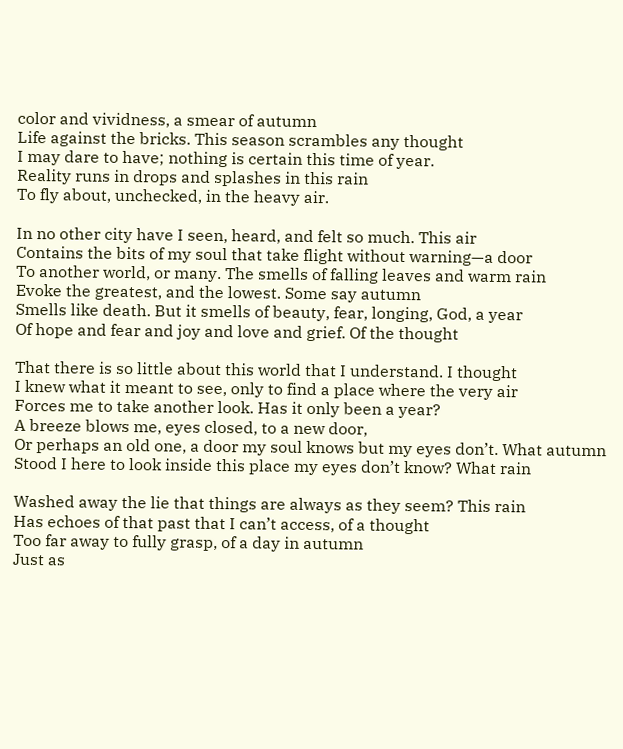color and vividness, a smear of autumn
Life against the bricks. This season scrambles any thought
I may dare to have; nothing is certain this time of year.
Reality runs in drops and splashes in this rain
To fly about, unchecked, in the heavy air.

In no other city have I seen, heard, and felt so much. This air
Contains the bits of my soul that take flight without warning—a door
To another world, or many. The smells of falling leaves and warm rain
Evoke the greatest, and the lowest. Some say autumn
Smells like death. But it smells of beauty, fear, longing, God, a year
Of hope and fear and joy and love and grief. Of the thought

That there is so little about this world that I understand. I thought
I knew what it meant to see, only to find a place where the very air
Forces me to take another look. Has it only been a year?
A breeze blows me, eyes closed, to a new door,
Or perhaps an old one, a door my soul knows but my eyes don’t. What autumn
Stood I here to look inside this place my eyes don’t know? What rain

Washed away the lie that things are always as they seem? This rain
Has echoes of that past that I can’t access, of a thought
Too far away to fully grasp, of a day in autumn
Just as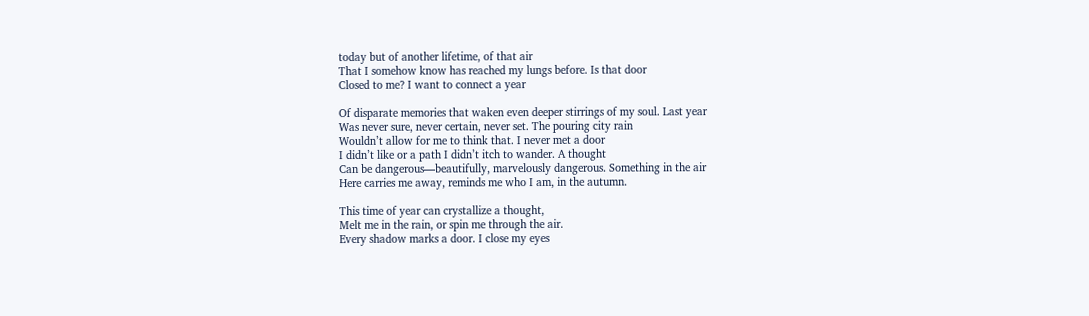today but of another lifetime, of that air
That I somehow know has reached my lungs before. Is that door
Closed to me? I want to connect a year

Of disparate memories that waken even deeper stirrings of my soul. Last year
Was never sure, never certain, never set. The pouring city rain
Wouldn’t allow for me to think that. I never met a door
I didn’t like or a path I didn’t itch to wander. A thought
Can be dangerous—beautifully, marvelously dangerous. Something in the air
Here carries me away, reminds me who I am, in the autumn.

This time of year can crystallize a thought,
Melt me in the rain, or spin me through the air.
Every shadow marks a door. I close my eyes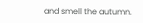and smell the autumn.